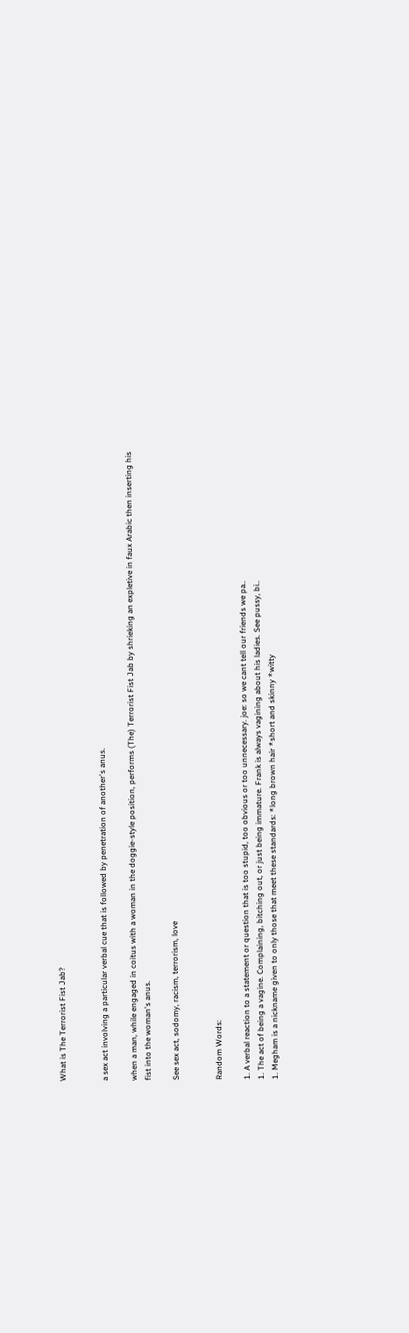What is The Terrorist Fist Jab?


a sex act involving a particular verbal cue that is followed by penetration of another's anus.

when a man, while engaged in coitus with a woman in the doggie-style position, performs (The) Terrorist Fist Jab by shrieking an expletive in faux Arabic then inserting his fist into the woman's anus.

See sex act, sodomy, racism, terrorism, love


Random Words:

1. A verbal reaction to a statement or question that is too stupid, too obvious or too unnecessary. joe: so we cant tell our friends we pa..
1. The act of being a vagine. Complaining, bitching out, or just being immature. Frank is always vagining about his ladies. See pussy, bi..
1. Megham is a nickname given to only those that meet these standards: *long brown hair *short and skinny *witty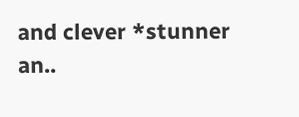and clever *stunner an..